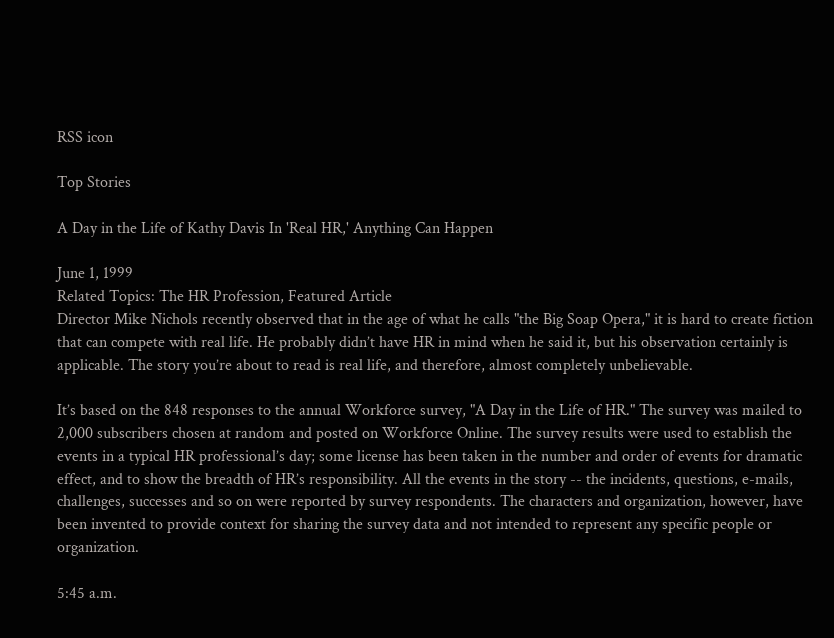RSS icon

Top Stories

A Day in the Life of Kathy Davis In 'Real HR,' Anything Can Happen

June 1, 1999
Related Topics: The HR Profession, Featured Article
Director Mike Nichols recently observed that in the age of what he calls "the Big Soap Opera," it is hard to create fiction that can compete with real life. He probably didn’t have HR in mind when he said it, but his observation certainly is applicable. The story you’re about to read is real life, and therefore, almost completely unbelievable.

It’s based on the 848 responses to the annual Workforce survey, "A Day in the Life of HR." The survey was mailed to 2,000 subscribers chosen at random and posted on Workforce Online. The survey results were used to establish the events in a typical HR professional’s day; some license has been taken in the number and order of events for dramatic effect, and to show the breadth of HR’s responsibility. All the events in the story -- the incidents, questions, e-mails, challenges, successes and so on were reported by survey respondents. The characters and organization, however, have been invented to provide context for sharing the survey data and not intended to represent any specific people or organization.

5:45 a.m.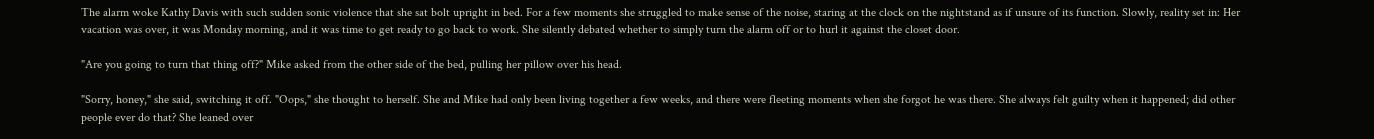The alarm woke Kathy Davis with such sudden sonic violence that she sat bolt upright in bed. For a few moments she struggled to make sense of the noise, staring at the clock on the nightstand as if unsure of its function. Slowly, reality set in: Her vacation was over, it was Monday morning, and it was time to get ready to go back to work. She silently debated whether to simply turn the alarm off or to hurl it against the closet door.

"Are you going to turn that thing off?" Mike asked from the other side of the bed, pulling her pillow over his head.

"Sorry, honey," she said, switching it off. "Oops," she thought to herself. She and Mike had only been living together a few weeks, and there were fleeting moments when she forgot he was there. She always felt guilty when it happened; did other people ever do that? She leaned over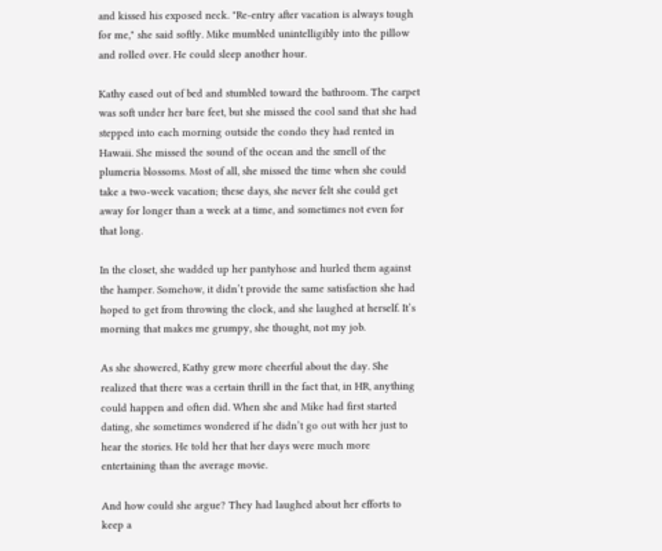and kissed his exposed neck. "Re-entry after vacation is always tough for me," she said softly. Mike mumbled unintelligibly into the pillow and rolled over. He could sleep another hour.

Kathy eased out of bed and stumbled toward the bathroom. The carpet was soft under her bare feet, but she missed the cool sand that she had stepped into each morning outside the condo they had rented in Hawaii. She missed the sound of the ocean and the smell of the plumeria blossoms. Most of all, she missed the time when she could take a two-week vacation; these days, she never felt she could get away for longer than a week at a time, and sometimes not even for that long.

In the closet, she wadded up her pantyhose and hurled them against the hamper. Somehow, it didn’t provide the same satisfaction she had hoped to get from throwing the clock, and she laughed at herself. It’s morning that makes me grumpy, she thought, not my job.

As she showered, Kathy grew more cheerful about the day. She realized that there was a certain thrill in the fact that, in HR, anything could happen and often did. When she and Mike had first started dating, she sometimes wondered if he didn’t go out with her just to hear the stories. He told her that her days were much more entertaining than the average movie.

And how could she argue? They had laughed about her efforts to keep a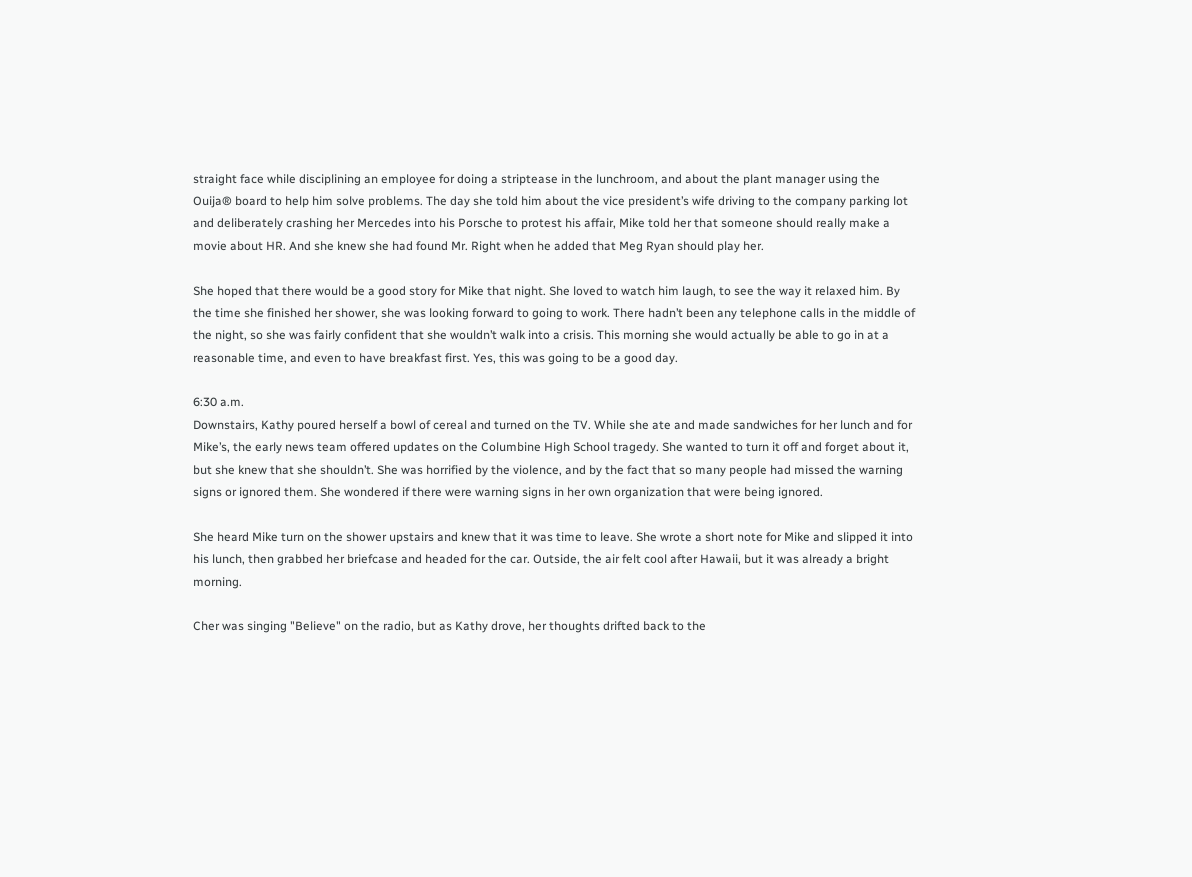straight face while disciplining an employee for doing a striptease in the lunchroom, and about the plant manager using the Ouija® board to help him solve problems. The day she told him about the vice president’s wife driving to the company parking lot and deliberately crashing her Mercedes into his Porsche to protest his affair, Mike told her that someone should really make a movie about HR. And she knew she had found Mr. Right when he added that Meg Ryan should play her.

She hoped that there would be a good story for Mike that night. She loved to watch him laugh, to see the way it relaxed him. By the time she finished her shower, she was looking forward to going to work. There hadn’t been any telephone calls in the middle of the night, so she was fairly confident that she wouldn’t walk into a crisis. This morning she would actually be able to go in at a reasonable time, and even to have breakfast first. Yes, this was going to be a good day.

6:30 a.m.
Downstairs, Kathy poured herself a bowl of cereal and turned on the TV. While she ate and made sandwiches for her lunch and for Mike’s, the early news team offered updates on the Columbine High School tragedy. She wanted to turn it off and forget about it, but she knew that she shouldn’t. She was horrified by the violence, and by the fact that so many people had missed the warning signs or ignored them. She wondered if there were warning signs in her own organization that were being ignored.

She heard Mike turn on the shower upstairs and knew that it was time to leave. She wrote a short note for Mike and slipped it into his lunch, then grabbed her briefcase and headed for the car. Outside, the air felt cool after Hawaii, but it was already a bright morning.

Cher was singing "Believe" on the radio, but as Kathy drove, her thoughts drifted back to the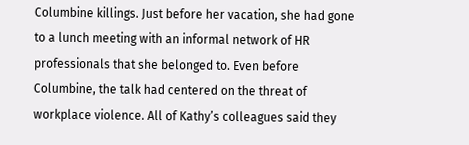Columbine killings. Just before her vacation, she had gone to a lunch meeting with an informal network of HR professionals that she belonged to. Even before Columbine, the talk had centered on the threat of workplace violence. All of Kathy’s colleagues said they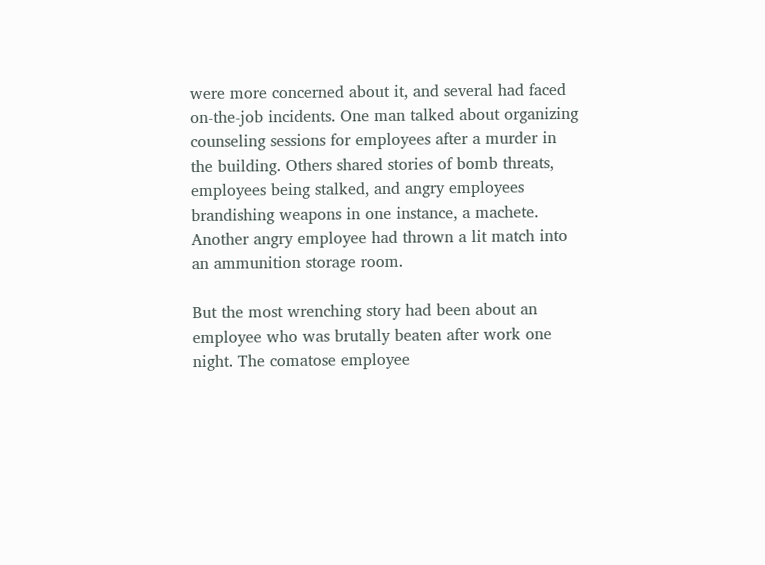were more concerned about it, and several had faced on-the-job incidents. One man talked about organizing counseling sessions for employees after a murder in the building. Others shared stories of bomb threats, employees being stalked, and angry employees brandishing weapons in one instance, a machete. Another angry employee had thrown a lit match into an ammunition storage room.

But the most wrenching story had been about an employee who was brutally beaten after work one night. The comatose employee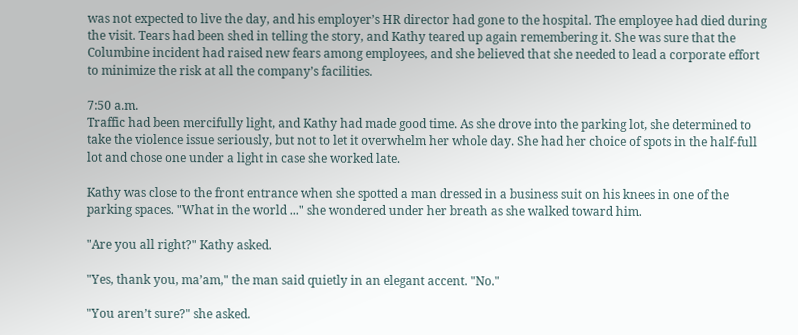was not expected to live the day, and his employer’s HR director had gone to the hospital. The employee had died during the visit. Tears had been shed in telling the story, and Kathy teared up again remembering it. She was sure that the Columbine incident had raised new fears among employees, and she believed that she needed to lead a corporate effort to minimize the risk at all the company’s facilities.

7:50 a.m.
Traffic had been mercifully light, and Kathy had made good time. As she drove into the parking lot, she determined to take the violence issue seriously, but not to let it overwhelm her whole day. She had her choice of spots in the half-full lot and chose one under a light in case she worked late.

Kathy was close to the front entrance when she spotted a man dressed in a business suit on his knees in one of the parking spaces. "What in the world ..." she wondered under her breath as she walked toward him.

"Are you all right?" Kathy asked.

"Yes, thank you, ma’am," the man said quietly in an elegant accent. "No."

"You aren’t sure?" she asked.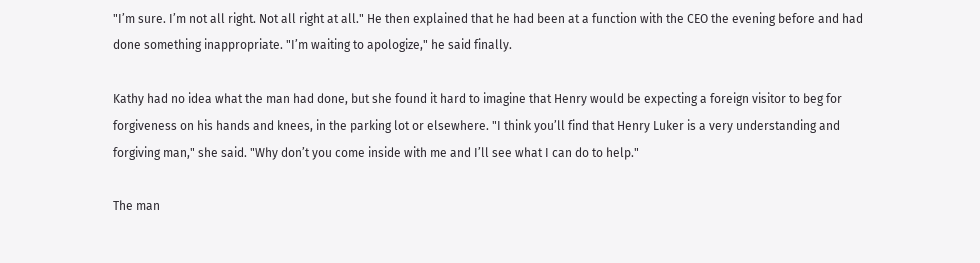"I’m sure. I’m not all right. Not all right at all." He then explained that he had been at a function with the CEO the evening before and had done something inappropriate. "I’m waiting to apologize," he said finally.

Kathy had no idea what the man had done, but she found it hard to imagine that Henry would be expecting a foreign visitor to beg for forgiveness on his hands and knees, in the parking lot or elsewhere. "I think you’ll find that Henry Luker is a very understanding and forgiving man," she said. "Why don’t you come inside with me and I’ll see what I can do to help."

The man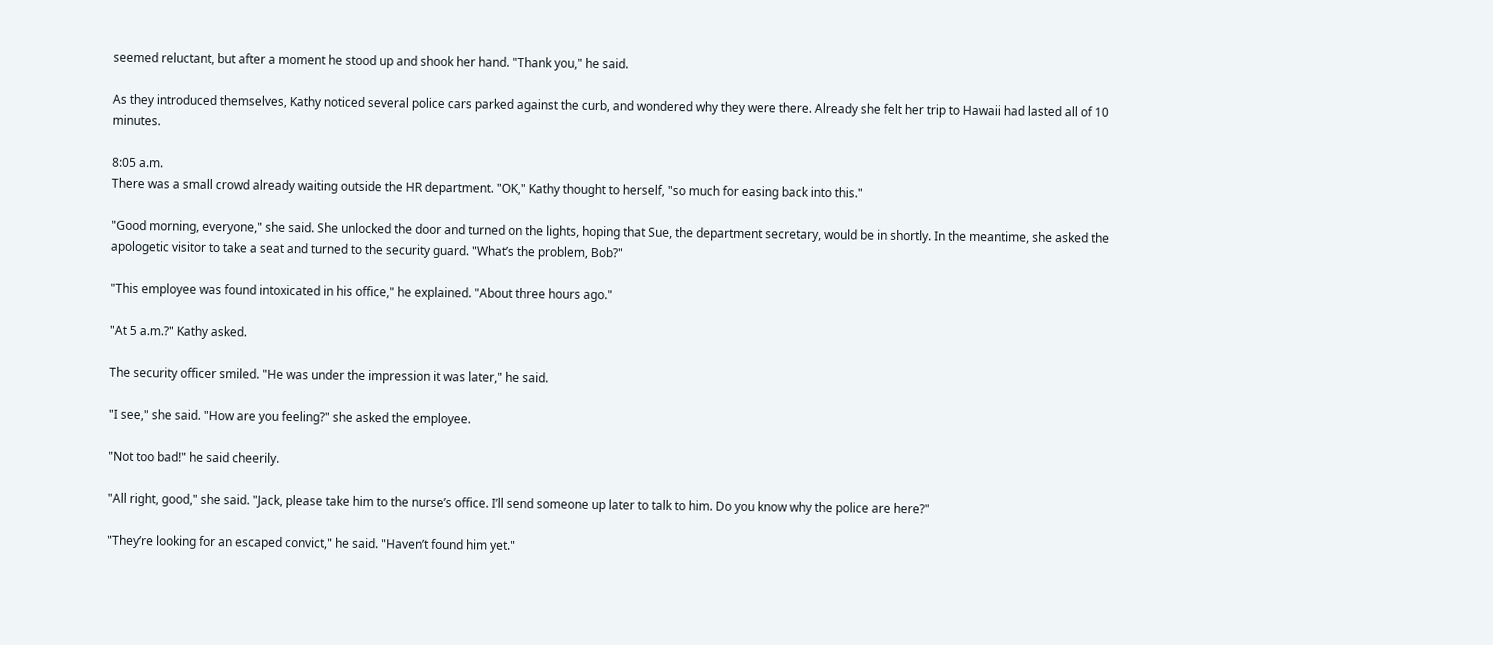seemed reluctant, but after a moment he stood up and shook her hand. "Thank you," he said.

As they introduced themselves, Kathy noticed several police cars parked against the curb, and wondered why they were there. Already she felt her trip to Hawaii had lasted all of 10 minutes.

8:05 a.m.
There was a small crowd already waiting outside the HR department. "OK," Kathy thought to herself, "so much for easing back into this."

"Good morning, everyone," she said. She unlocked the door and turned on the lights, hoping that Sue, the department secretary, would be in shortly. In the meantime, she asked the apologetic visitor to take a seat and turned to the security guard. "What’s the problem, Bob?"

"This employee was found intoxicated in his office," he explained. "About three hours ago."

"At 5 a.m.?" Kathy asked.

The security officer smiled. "He was under the impression it was later," he said.

"I see," she said. "How are you feeling?" she asked the employee.

"Not too bad!" he said cheerily.

"All right, good," she said. "Jack, please take him to the nurse’s office. I’ll send someone up later to talk to him. Do you know why the police are here?"

"They’re looking for an escaped convict," he said. "Haven’t found him yet."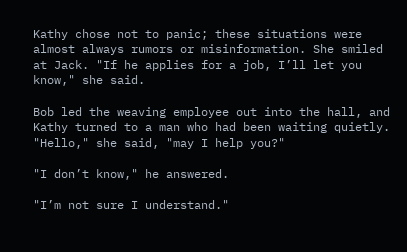Kathy chose not to panic; these situations were almost always rumors or misinformation. She smiled at Jack. "If he applies for a job, I’ll let you know," she said.

Bob led the weaving employee out into the hall, and Kathy turned to a man who had been waiting quietly. "Hello," she said, "may I help you?"

"I don’t know," he answered.

"I’m not sure I understand."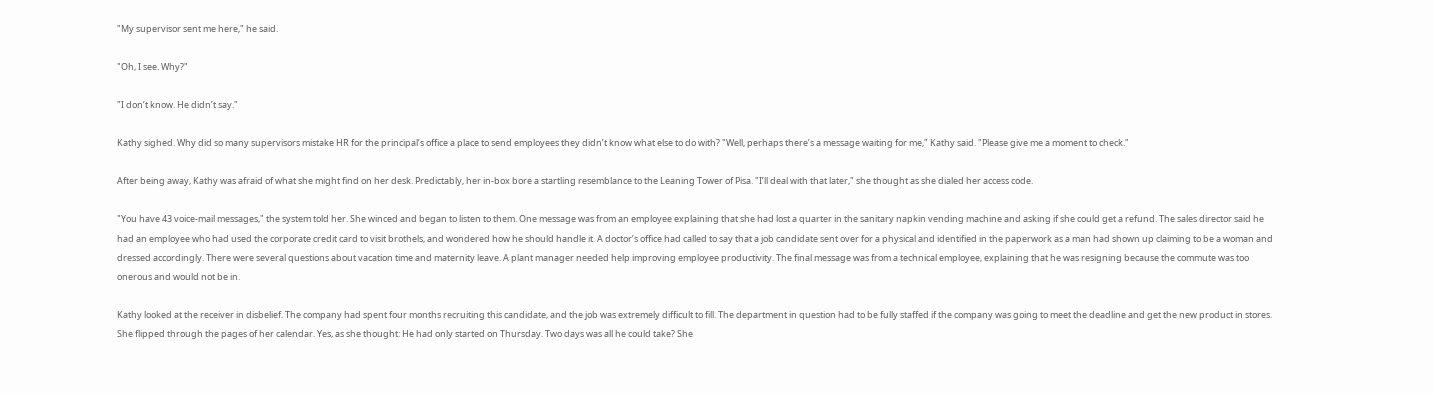"My supervisor sent me here," he said.

"Oh, I see. Why?"

"I don’t know. He didn’t say."

Kathy sighed. Why did so many supervisors mistake HR for the principal’s office a place to send employees they didn’t know what else to do with? "Well, perhaps there’s a message waiting for me," Kathy said. "Please give me a moment to check."

After being away, Kathy was afraid of what she might find on her desk. Predictably, her in-box bore a startling resemblance to the Leaning Tower of Pisa. "I’ll deal with that later," she thought as she dialed her access code.

"You have 43 voice-mail messages," the system told her. She winced and began to listen to them. One message was from an employee explaining that she had lost a quarter in the sanitary napkin vending machine and asking if she could get a refund. The sales director said he had an employee who had used the corporate credit card to visit brothels, and wondered how he should handle it. A doctor’s office had called to say that a job candidate sent over for a physical and identified in the paperwork as a man had shown up claiming to be a woman and dressed accordingly. There were several questions about vacation time and maternity leave. A plant manager needed help improving employee productivity. The final message was from a technical employee, explaining that he was resigning because the commute was too onerous and would not be in.

Kathy looked at the receiver in disbelief. The company had spent four months recruiting this candidate, and the job was extremely difficult to fill. The department in question had to be fully staffed if the company was going to meet the deadline and get the new product in stores. She flipped through the pages of her calendar. Yes, as she thought: He had only started on Thursday. Two days was all he could take? She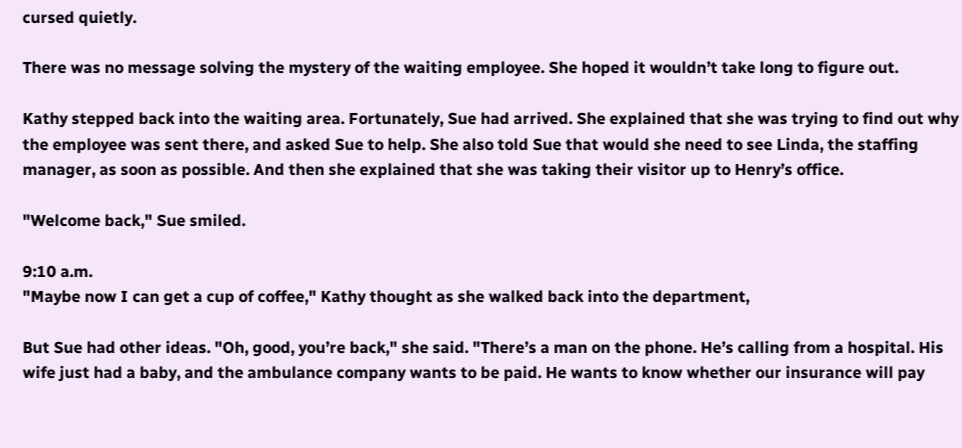cursed quietly.

There was no message solving the mystery of the waiting employee. She hoped it wouldn’t take long to figure out.

Kathy stepped back into the waiting area. Fortunately, Sue had arrived. She explained that she was trying to find out why the employee was sent there, and asked Sue to help. She also told Sue that would she need to see Linda, the staffing manager, as soon as possible. And then she explained that she was taking their visitor up to Henry’s office.

"Welcome back," Sue smiled.

9:10 a.m.
"Maybe now I can get a cup of coffee," Kathy thought as she walked back into the department,

But Sue had other ideas. "Oh, good, you’re back," she said. "There’s a man on the phone. He’s calling from a hospital. His wife just had a baby, and the ambulance company wants to be paid. He wants to know whether our insurance will pay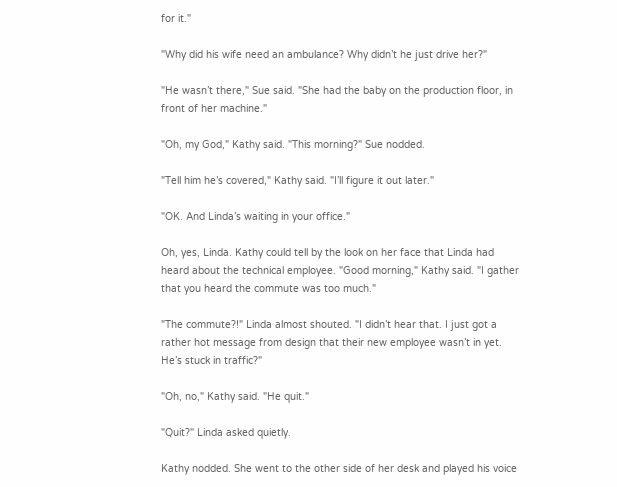for it."

"Why did his wife need an ambulance? Why didn’t he just drive her?"

"He wasn’t there," Sue said. "She had the baby on the production floor, in front of her machine."

"Oh, my God," Kathy said. "This morning?" Sue nodded.

"Tell him he’s covered," Kathy said. "I’ll figure it out later."

"OK. And Linda’s waiting in your office."

Oh, yes, Linda. Kathy could tell by the look on her face that Linda had heard about the technical employee. "Good morning," Kathy said. "I gather that you heard the commute was too much."

"The commute?!" Linda almost shouted. "I didn’t hear that. I just got a rather hot message from design that their new employee wasn’t in yet. He’s stuck in traffic?"

"Oh, no," Kathy said. "He quit."

"Quit?" Linda asked quietly.

Kathy nodded. She went to the other side of her desk and played his voice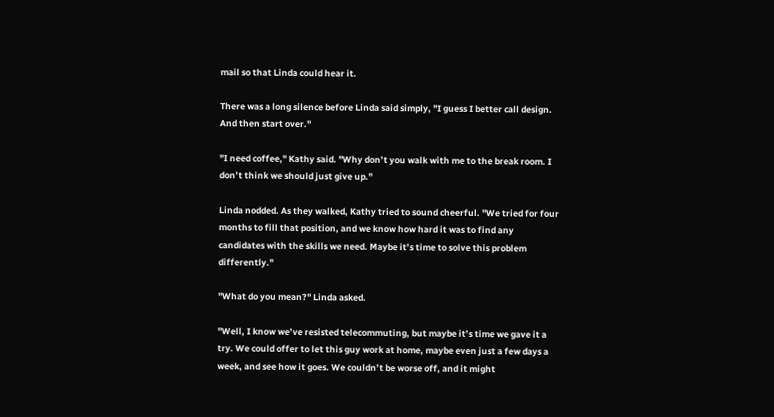mail so that Linda could hear it.

There was a long silence before Linda said simply, "I guess I better call design. And then start over."

"I need coffee," Kathy said. "Why don’t you walk with me to the break room. I don’t think we should just give up."

Linda nodded. As they walked, Kathy tried to sound cheerful. "We tried for four months to fill that position, and we know how hard it was to find any candidates with the skills we need. Maybe it’s time to solve this problem differently."

"What do you mean?" Linda asked.

"Well, I know we’ve resisted telecommuting, but maybe it’s time we gave it a try. We could offer to let this guy work at home, maybe even just a few days a week, and see how it goes. We couldn’t be worse off, and it might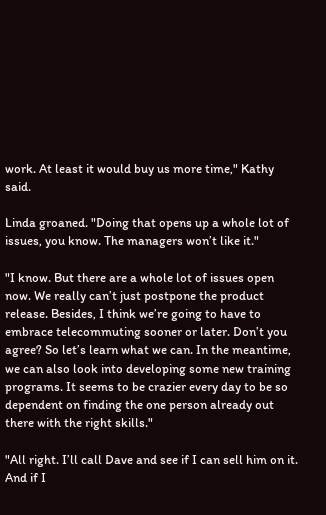work. At least it would buy us more time," Kathy said.

Linda groaned. "Doing that opens up a whole lot of issues, you know. The managers won’t like it."

"I know. But there are a whole lot of issues open now. We really can’t just postpone the product release. Besides, I think we’re going to have to embrace telecommuting sooner or later. Don’t you agree? So let’s learn what we can. In the meantime, we can also look into developing some new training programs. It seems to be crazier every day to be so dependent on finding the one person already out there with the right skills."

"All right. I’ll call Dave and see if I can sell him on it. And if I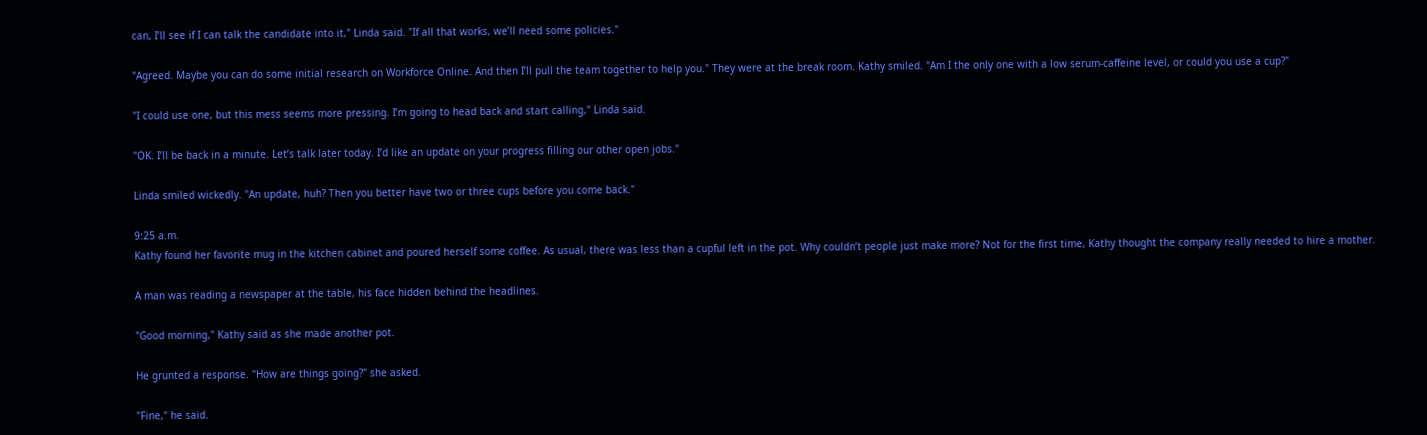can, I’ll see if I can talk the candidate into it," Linda said. "If all that works, we’ll need some policies."

"Agreed. Maybe you can do some initial research on Workforce Online. And then I’ll pull the team together to help you." They were at the break room. Kathy smiled. "Am I the only one with a low serum-caffeine level, or could you use a cup?"

"I could use one, but this mess seems more pressing. I’m going to head back and start calling," Linda said.

"OK. I’ll be back in a minute. Let’s talk later today. I’d like an update on your progress filling our other open jobs."

Linda smiled wickedly. "An update, huh? Then you better have two or three cups before you come back."

9:25 a.m.
Kathy found her favorite mug in the kitchen cabinet and poured herself some coffee. As usual, there was less than a cupful left in the pot. Why couldn’t people just make more? Not for the first time, Kathy thought the company really needed to hire a mother.

A man was reading a newspaper at the table, his face hidden behind the headlines.

"Good morning," Kathy said as she made another pot.

He grunted a response. "How are things going?" she asked.

"Fine," he said.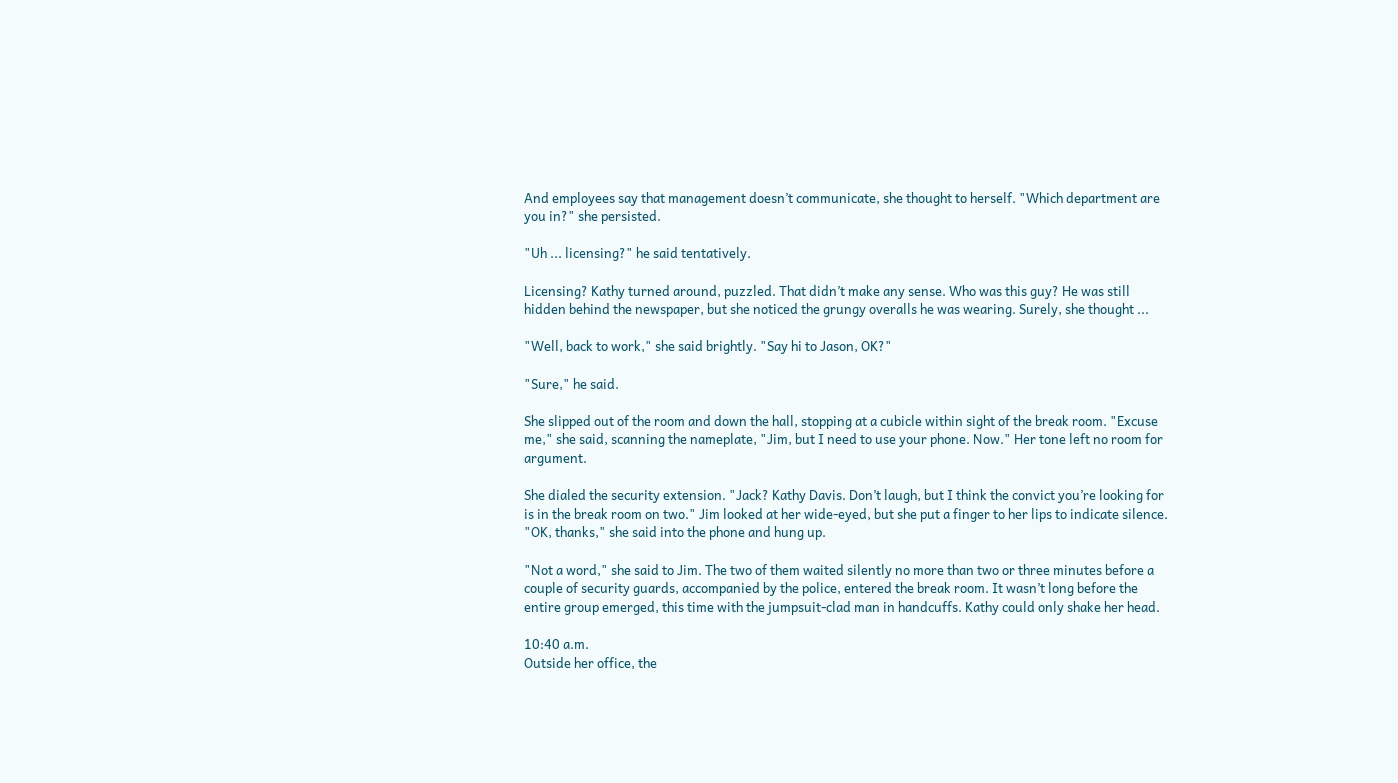And employees say that management doesn’t communicate, she thought to herself. "Which department are you in?" she persisted.

"Uh ... licensing?" he said tentatively.

Licensing? Kathy turned around, puzzled. That didn’t make any sense. Who was this guy? He was still hidden behind the newspaper, but she noticed the grungy overalls he was wearing. Surely, she thought ...

"Well, back to work," she said brightly. "Say hi to Jason, OK?"

"Sure," he said.

She slipped out of the room and down the hall, stopping at a cubicle within sight of the break room. "Excuse me," she said, scanning the nameplate, "Jim, but I need to use your phone. Now." Her tone left no room for argument.

She dialed the security extension. "Jack? Kathy Davis. Don’t laugh, but I think the convict you’re looking for is in the break room on two." Jim looked at her wide-eyed, but she put a finger to her lips to indicate silence. "OK, thanks," she said into the phone and hung up.

"Not a word," she said to Jim. The two of them waited silently no more than two or three minutes before a couple of security guards, accompanied by the police, entered the break room. It wasn’t long before the entire group emerged, this time with the jumpsuit-clad man in handcuffs. Kathy could only shake her head.

10:40 a.m.
Outside her office, the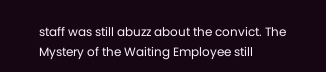staff was still abuzz about the convict. The Mystery of the Waiting Employee still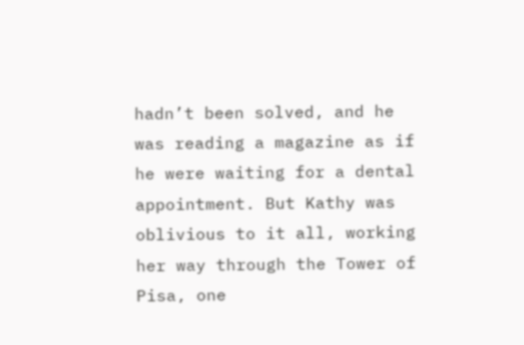hadn’t been solved, and he was reading a magazine as if he were waiting for a dental appointment. But Kathy was oblivious to it all, working her way through the Tower of Pisa, one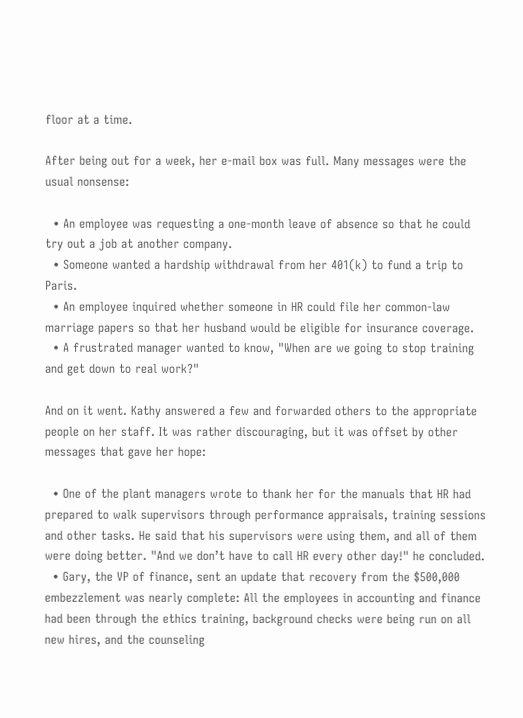floor at a time.

After being out for a week, her e-mail box was full. Many messages were the usual nonsense:

  • An employee was requesting a one-month leave of absence so that he could try out a job at another company.
  • Someone wanted a hardship withdrawal from her 401(k) to fund a trip to Paris.
  • An employee inquired whether someone in HR could file her common-law marriage papers so that her husband would be eligible for insurance coverage.
  • A frustrated manager wanted to know, "When are we going to stop training and get down to real work?"

And on it went. Kathy answered a few and forwarded others to the appropriate people on her staff. It was rather discouraging, but it was offset by other messages that gave her hope:

  • One of the plant managers wrote to thank her for the manuals that HR had prepared to walk supervisors through performance appraisals, training sessions and other tasks. He said that his supervisors were using them, and all of them were doing better. "And we don’t have to call HR every other day!" he concluded.
  • Gary, the VP of finance, sent an update that recovery from the $500,000 embezzlement was nearly complete: All the employees in accounting and finance had been through the ethics training, background checks were being run on all new hires, and the counseling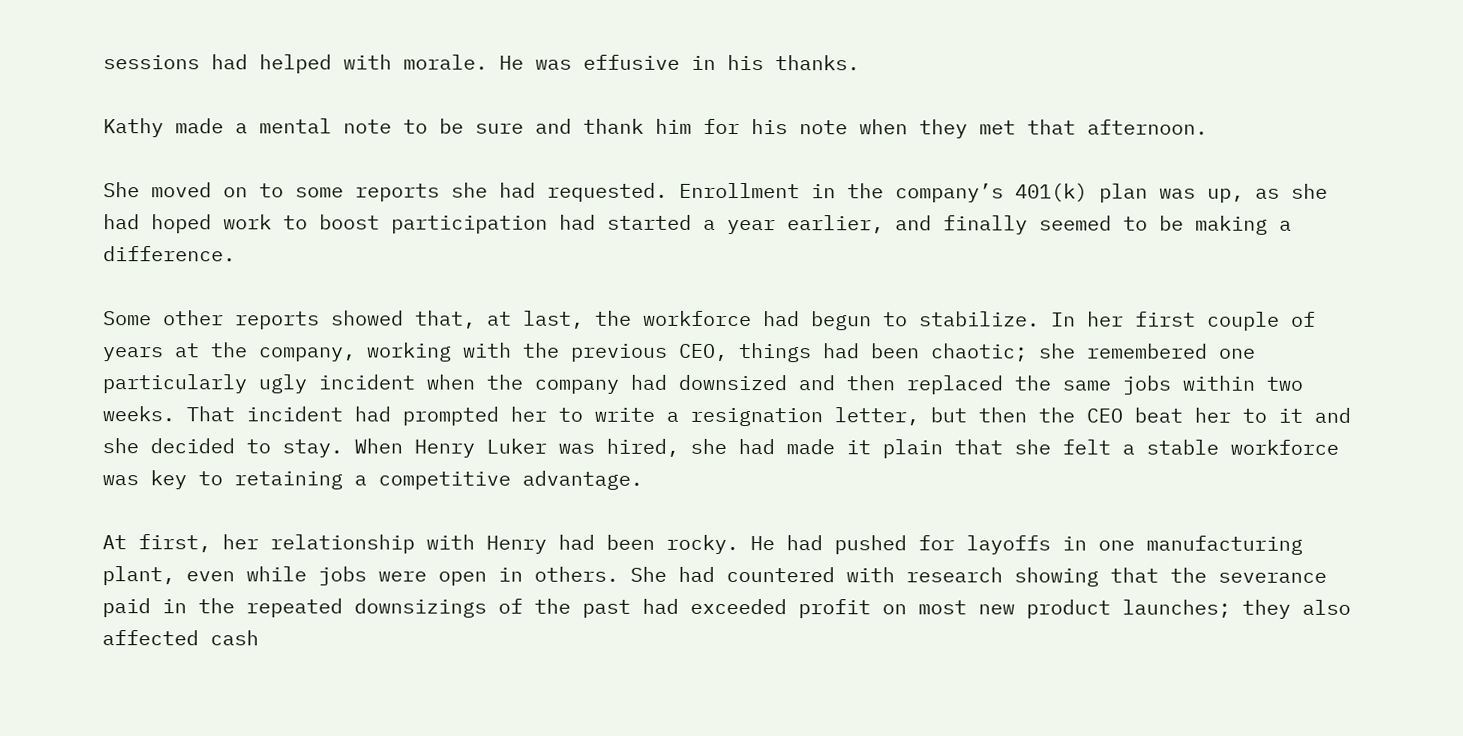sessions had helped with morale. He was effusive in his thanks.

Kathy made a mental note to be sure and thank him for his note when they met that afternoon.

She moved on to some reports she had requested. Enrollment in the company’s 401(k) plan was up, as she had hoped work to boost participation had started a year earlier, and finally seemed to be making a difference.

Some other reports showed that, at last, the workforce had begun to stabilize. In her first couple of years at the company, working with the previous CEO, things had been chaotic; she remembered one particularly ugly incident when the company had downsized and then replaced the same jobs within two weeks. That incident had prompted her to write a resignation letter, but then the CEO beat her to it and she decided to stay. When Henry Luker was hired, she had made it plain that she felt a stable workforce was key to retaining a competitive advantage.

At first, her relationship with Henry had been rocky. He had pushed for layoffs in one manufacturing plant, even while jobs were open in others. She had countered with research showing that the severance paid in the repeated downsizings of the past had exceeded profit on most new product launches; they also affected cash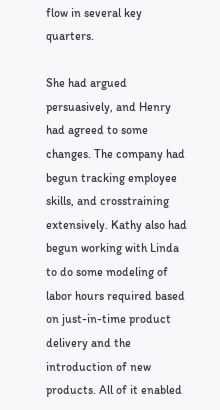flow in several key quarters.

She had argued persuasively, and Henry had agreed to some changes. The company had begun tracking employee skills, and crosstraining extensively. Kathy also had begun working with Linda to do some modeling of labor hours required based on just-in-time product delivery and the introduction of new products. All of it enabled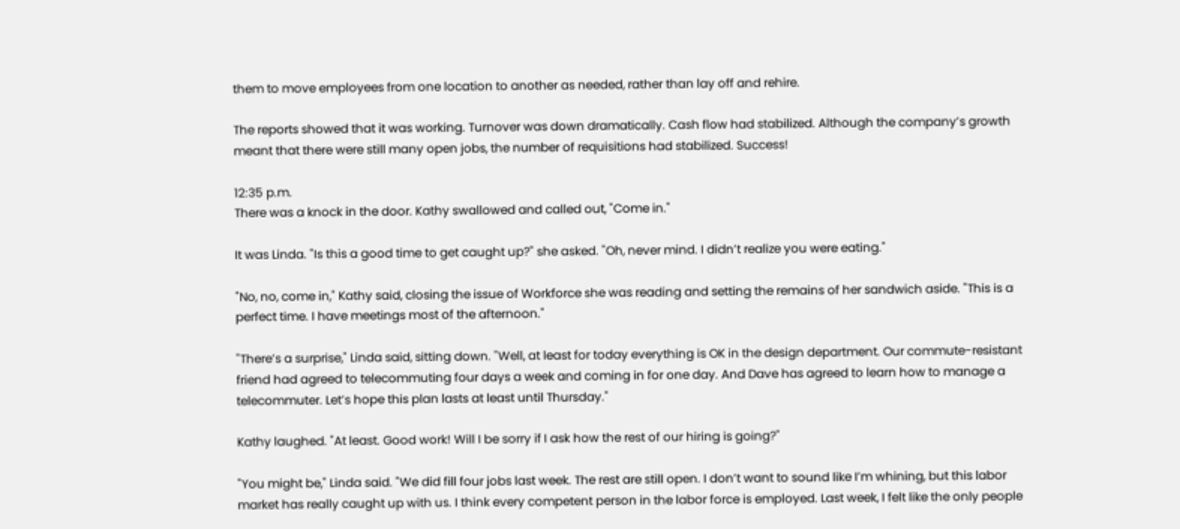them to move employees from one location to another as needed, rather than lay off and rehire.

The reports showed that it was working. Turnover was down dramatically. Cash flow had stabilized. Although the company’s growth meant that there were still many open jobs, the number of requisitions had stabilized. Success!

12:35 p.m.
There was a knock in the door. Kathy swallowed and called out, "Come in."

It was Linda. "Is this a good time to get caught up?" she asked. "Oh, never mind. I didn’t realize you were eating."

"No, no, come in," Kathy said, closing the issue of Workforce she was reading and setting the remains of her sandwich aside. "This is a perfect time. I have meetings most of the afternoon."

"There’s a surprise," Linda said, sitting down. "Well, at least for today everything is OK in the design department. Our commute-resistant friend had agreed to telecommuting four days a week and coming in for one day. And Dave has agreed to learn how to manage a telecommuter. Let’s hope this plan lasts at least until Thursday."

Kathy laughed. "At least. Good work! Will I be sorry if I ask how the rest of our hiring is going?"

"You might be," Linda said. "We did fill four jobs last week. The rest are still open. I don’t want to sound like I’m whining, but this labor market has really caught up with us. I think every competent person in the labor force is employed. Last week, I felt like the only people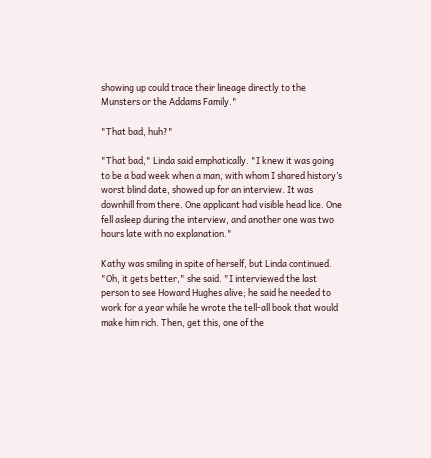showing up could trace their lineage directly to the Munsters or the Addams Family."

"That bad, huh?"

"That bad," Linda said emphatically. "I knew it was going to be a bad week when a man, with whom I shared history’s worst blind date, showed up for an interview. It was downhill from there. One applicant had visible head lice. One fell asleep during the interview, and another one was two hours late with no explanation."

Kathy was smiling in spite of herself, but Linda continued. "Oh, it gets better," she said. "I interviewed the last person to see Howard Hughes alive; he said he needed to work for a year while he wrote the tell-all book that would make him rich. Then, get this, one of the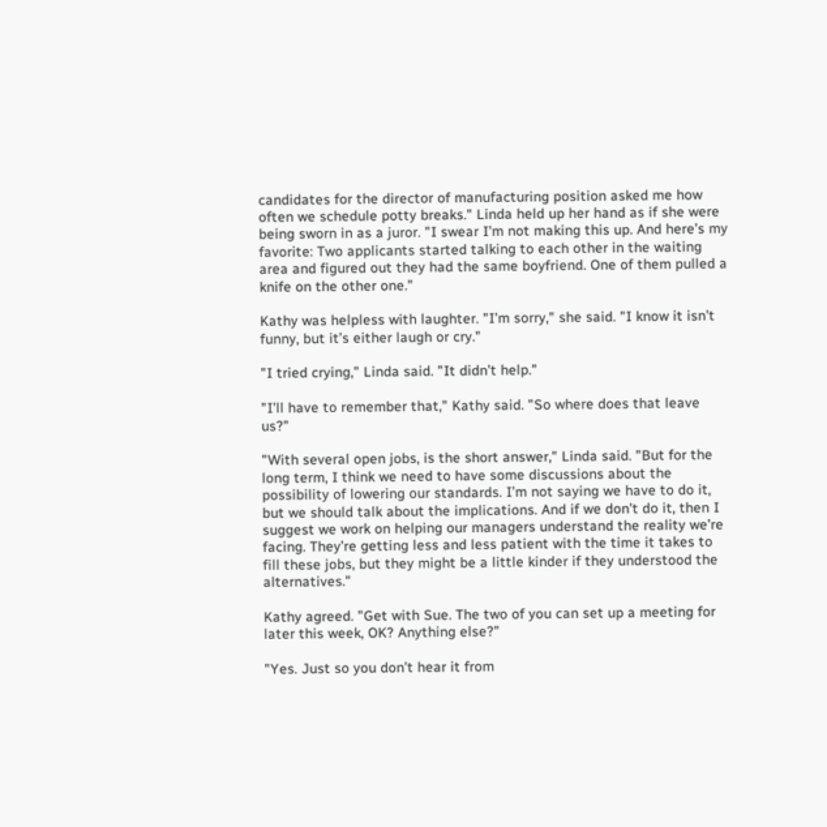candidates for the director of manufacturing position asked me how often we schedule potty breaks." Linda held up her hand as if she were being sworn in as a juror. "I swear I’m not making this up. And here’s my favorite: Two applicants started talking to each other in the waiting area and figured out they had the same boyfriend. One of them pulled a knife on the other one."

Kathy was helpless with laughter. "I’m sorry," she said. "I know it isn’t funny, but it’s either laugh or cry."

"I tried crying," Linda said. "It didn’t help."

"I’ll have to remember that," Kathy said. "So where does that leave us?"

"With several open jobs, is the short answer," Linda said. "But for the long term, I think we need to have some discussions about the possibility of lowering our standards. I’m not saying we have to do it, but we should talk about the implications. And if we don’t do it, then I suggest we work on helping our managers understand the reality we’re facing. They’re getting less and less patient with the time it takes to fill these jobs, but they might be a little kinder if they understood the alternatives."

Kathy agreed. "Get with Sue. The two of you can set up a meeting for later this week, OK? Anything else?"

"Yes. Just so you don’t hear it from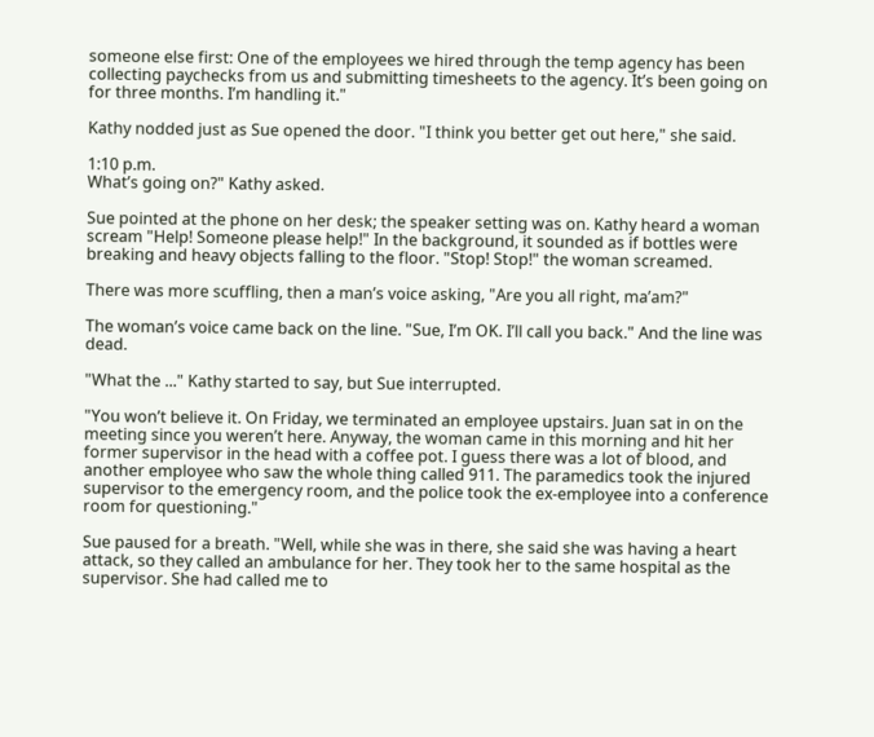someone else first: One of the employees we hired through the temp agency has been collecting paychecks from us and submitting timesheets to the agency. It’s been going on for three months. I’m handling it."

Kathy nodded just as Sue opened the door. "I think you better get out here," she said.

1:10 p.m.
What’s going on?" Kathy asked.

Sue pointed at the phone on her desk; the speaker setting was on. Kathy heard a woman scream "Help! Someone please help!" In the background, it sounded as if bottles were breaking and heavy objects falling to the floor. "Stop! Stop!" the woman screamed.

There was more scuffling, then a man’s voice asking, "Are you all right, ma’am?"

The woman’s voice came back on the line. "Sue, I’m OK. I’ll call you back." And the line was dead.

"What the ..." Kathy started to say, but Sue interrupted.

"You won’t believe it. On Friday, we terminated an employee upstairs. Juan sat in on the meeting since you weren’t here. Anyway, the woman came in this morning and hit her former supervisor in the head with a coffee pot. I guess there was a lot of blood, and another employee who saw the whole thing called 911. The paramedics took the injured supervisor to the emergency room, and the police took the ex-employee into a conference room for questioning."

Sue paused for a breath. "Well, while she was in there, she said she was having a heart attack, so they called an ambulance for her. They took her to the same hospital as the supervisor. She had called me to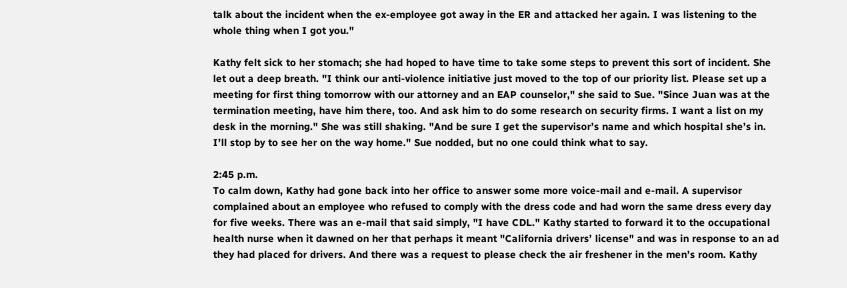talk about the incident when the ex-employee got away in the ER and attacked her again. I was listening to the whole thing when I got you."

Kathy felt sick to her stomach; she had hoped to have time to take some steps to prevent this sort of incident. She let out a deep breath. "I think our anti-violence initiative just moved to the top of our priority list. Please set up a meeting for first thing tomorrow with our attorney and an EAP counselor," she said to Sue. "Since Juan was at the termination meeting, have him there, too. And ask him to do some research on security firms. I want a list on my desk in the morning." She was still shaking. "And be sure I get the supervisor’s name and which hospital she’s in. I’ll stop by to see her on the way home." Sue nodded, but no one could think what to say.

2:45 p.m.
To calm down, Kathy had gone back into her office to answer some more voice-mail and e-mail. A supervisor complained about an employee who refused to comply with the dress code and had worn the same dress every day for five weeks. There was an e-mail that said simply, "I have CDL." Kathy started to forward it to the occupational health nurse when it dawned on her that perhaps it meant "California drivers’ license" and was in response to an ad they had placed for drivers. And there was a request to please check the air freshener in the men’s room. Kathy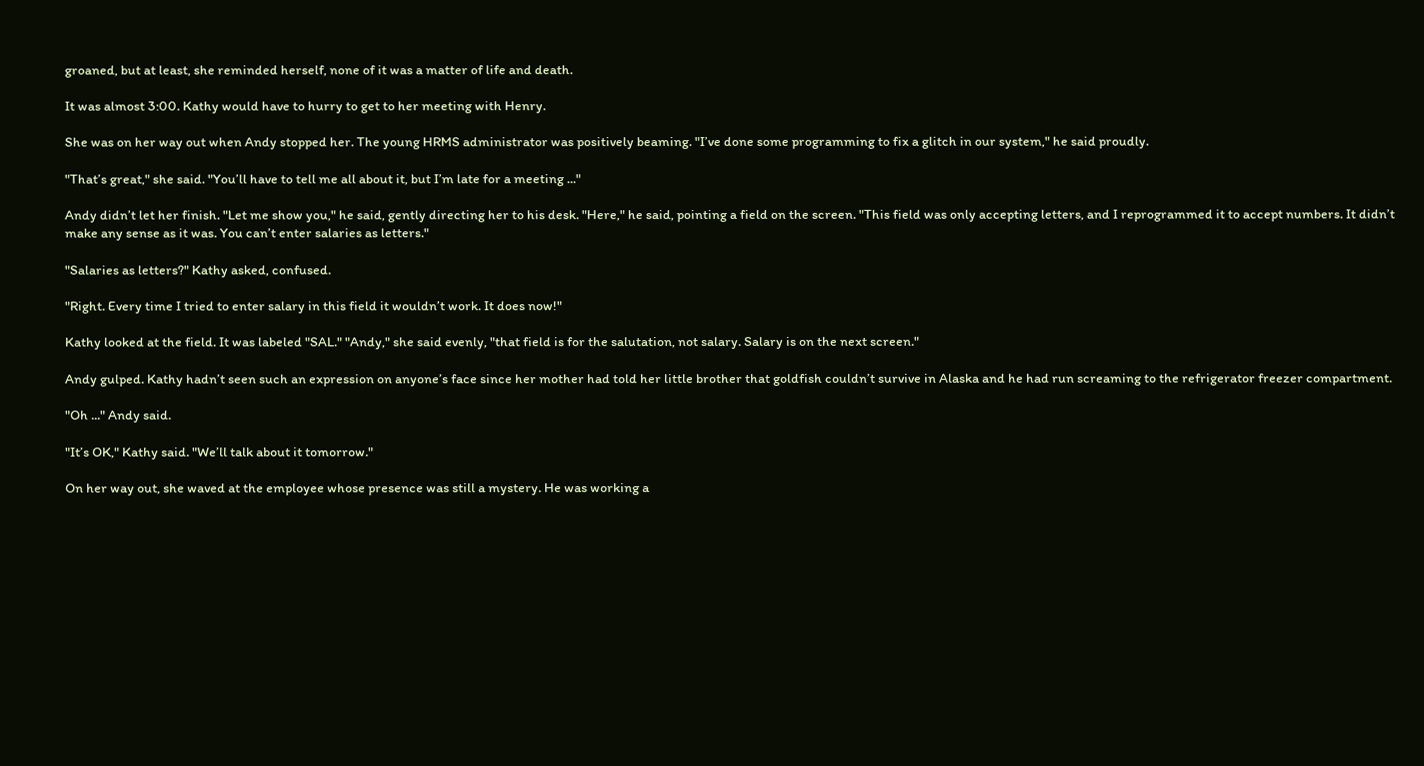groaned, but at least, she reminded herself, none of it was a matter of life and death.

It was almost 3:00. Kathy would have to hurry to get to her meeting with Henry.

She was on her way out when Andy stopped her. The young HRMS administrator was positively beaming. "I’ve done some programming to fix a glitch in our system," he said proudly.

"That’s great," she said. "You’ll have to tell me all about it, but I’m late for a meeting ..."

Andy didn’t let her finish. "Let me show you," he said, gently directing her to his desk. "Here," he said, pointing a field on the screen. "This field was only accepting letters, and I reprogrammed it to accept numbers. It didn’t make any sense as it was. You can’t enter salaries as letters."

"Salaries as letters?" Kathy asked, confused.

"Right. Every time I tried to enter salary in this field it wouldn’t work. It does now!"

Kathy looked at the field. It was labeled "SAL." "Andy," she said evenly, "that field is for the salutation, not salary. Salary is on the next screen."

Andy gulped. Kathy hadn’t seen such an expression on anyone’s face since her mother had told her little brother that goldfish couldn’t survive in Alaska and he had run screaming to the refrigerator freezer compartment.

"Oh ..." Andy said.

"It’s OK," Kathy said. "We’ll talk about it tomorrow."

On her way out, she waved at the employee whose presence was still a mystery. He was working a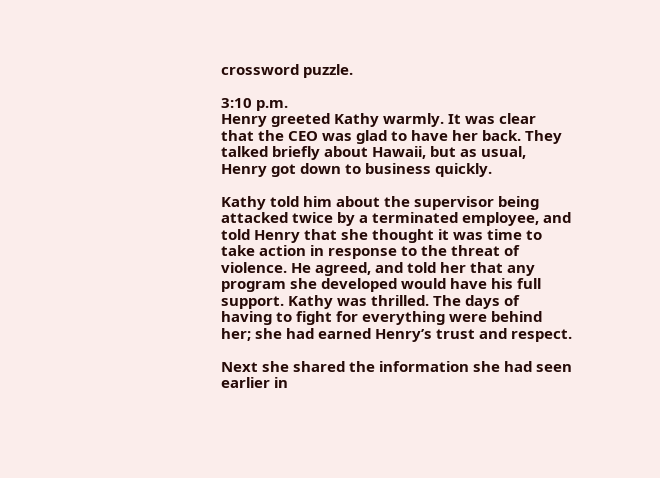crossword puzzle.

3:10 p.m.
Henry greeted Kathy warmly. It was clear that the CEO was glad to have her back. They talked briefly about Hawaii, but as usual, Henry got down to business quickly.

Kathy told him about the supervisor being attacked twice by a terminated employee, and told Henry that she thought it was time to take action in response to the threat of violence. He agreed, and told her that any program she developed would have his full support. Kathy was thrilled. The days of having to fight for everything were behind her; she had earned Henry’s trust and respect.

Next she shared the information she had seen earlier in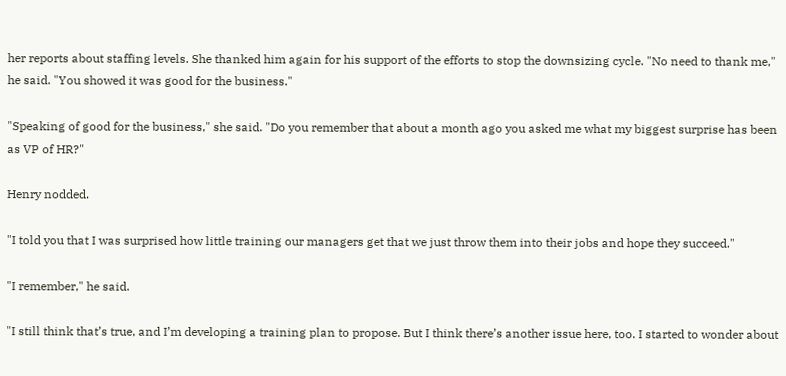her reports about staffing levels. She thanked him again for his support of the efforts to stop the downsizing cycle. "No need to thank me," he said. "You showed it was good for the business."

"Speaking of good for the business," she said. "Do you remember that about a month ago you asked me what my biggest surprise has been as VP of HR?"

Henry nodded.

"I told you that I was surprised how little training our managers get that we just throw them into their jobs and hope they succeed."

"I remember," he said.

"I still think that’s true, and I’m developing a training plan to propose. But I think there’s another issue here, too. I started to wonder about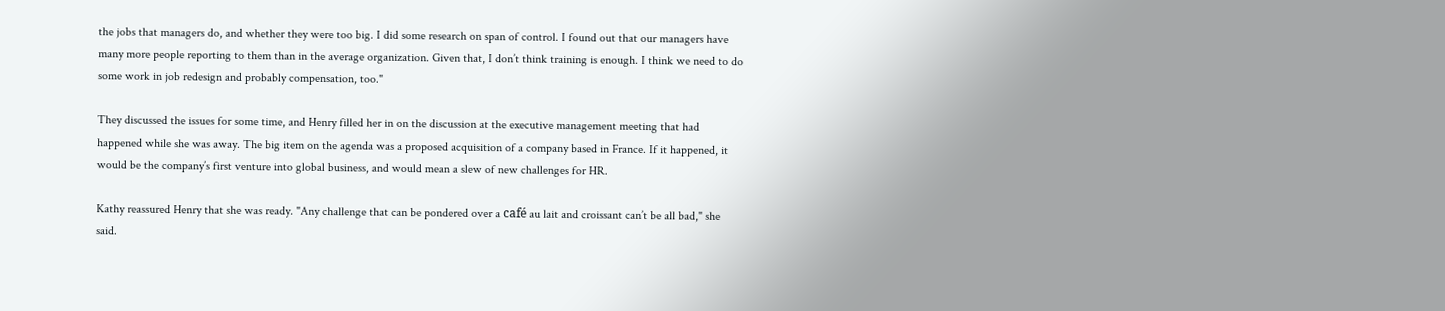the jobs that managers do, and whether they were too big. I did some research on span of control. I found out that our managers have many more people reporting to them than in the average organization. Given that, I don’t think training is enough. I think we need to do some work in job redesign and probably compensation, too."

They discussed the issues for some time, and Henry filled her in on the discussion at the executive management meeting that had happened while she was away. The big item on the agenda was a proposed acquisition of a company based in France. If it happened, it would be the company’s first venture into global business, and would mean a slew of new challenges for HR.

Kathy reassured Henry that she was ready. "Any challenge that can be pondered over a café au lait and croissant can’t be all bad," she said.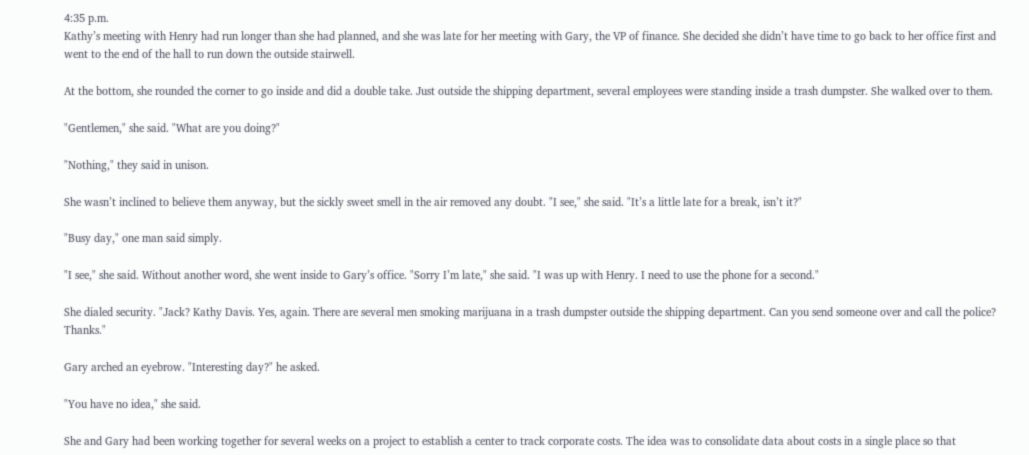4:35 p.m.
Kathy’s meeting with Henry had run longer than she had planned, and she was late for her meeting with Gary, the VP of finance. She decided she didn’t have time to go back to her office first and went to the end of the hall to run down the outside stairwell.

At the bottom, she rounded the corner to go inside and did a double take. Just outside the shipping department, several employees were standing inside a trash dumpster. She walked over to them.

"Gentlemen," she said. "What are you doing?"

"Nothing," they said in unison.

She wasn’t inclined to believe them anyway, but the sickly sweet smell in the air removed any doubt. "I see," she said. "It’s a little late for a break, isn’t it?"

"Busy day," one man said simply.

"I see," she said. Without another word, she went inside to Gary’s office. "Sorry I’m late," she said. "I was up with Henry. I need to use the phone for a second."

She dialed security. "Jack? Kathy Davis. Yes, again. There are several men smoking marijuana in a trash dumpster outside the shipping department. Can you send someone over and call the police? Thanks."

Gary arched an eyebrow. "Interesting day?" he asked.

"You have no idea," she said.

She and Gary had been working together for several weeks on a project to establish a center to track corporate costs. The idea was to consolidate data about costs in a single place so that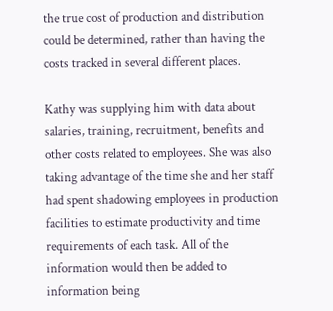the true cost of production and distribution could be determined, rather than having the costs tracked in several different places.

Kathy was supplying him with data about salaries, training, recruitment, benefits and other costs related to employees. She was also taking advantage of the time she and her staff had spent shadowing employees in production facilities to estimate productivity and time requirements of each task. All of the information would then be added to information being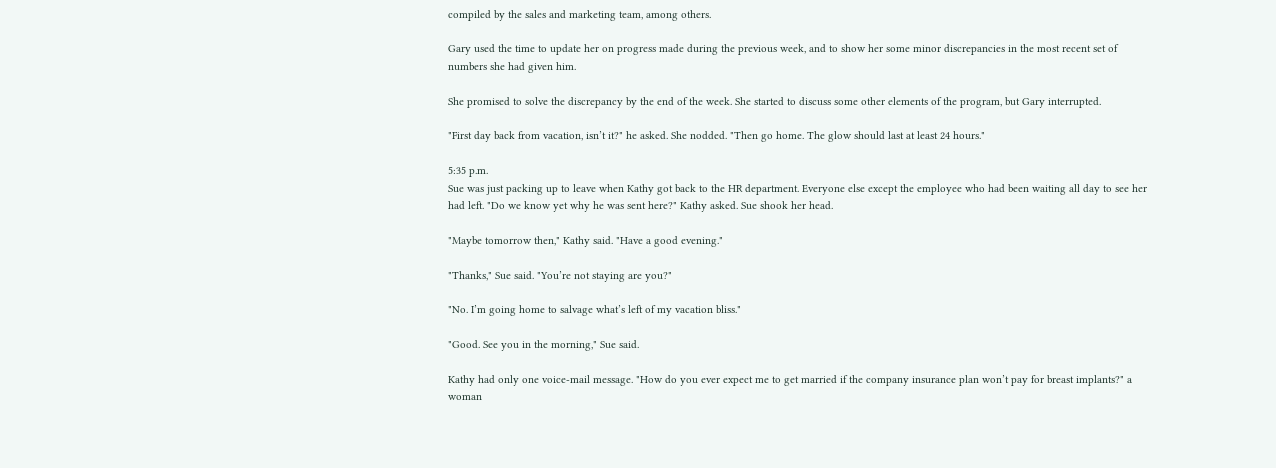compiled by the sales and marketing team, among others.

Gary used the time to update her on progress made during the previous week, and to show her some minor discrepancies in the most recent set of numbers she had given him.

She promised to solve the discrepancy by the end of the week. She started to discuss some other elements of the program, but Gary interrupted.

"First day back from vacation, isn’t it?" he asked. She nodded. "Then go home. The glow should last at least 24 hours."

5:35 p.m.
Sue was just packing up to leave when Kathy got back to the HR department. Everyone else except the employee who had been waiting all day to see her had left. "Do we know yet why he was sent here?" Kathy asked. Sue shook her head.

"Maybe tomorrow then," Kathy said. "Have a good evening."

"Thanks," Sue said. "You’re not staying are you?"

"No. I’m going home to salvage what’s left of my vacation bliss."

"Good. See you in the morning," Sue said.

Kathy had only one voice-mail message. "How do you ever expect me to get married if the company insurance plan won’t pay for breast implants?" a woman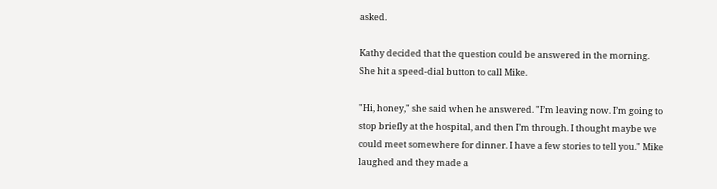asked.

Kathy decided that the question could be answered in the morning. She hit a speed-dial button to call Mike.

"Hi, honey," she said when he answered. "I’m leaving now. I’m going to stop briefly at the hospital, and then I’m through. I thought maybe we could meet somewhere for dinner. I have a few stories to tell you." Mike laughed and they made a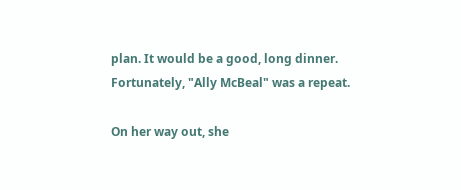plan. It would be a good, long dinner. Fortunately, "Ally McBeal" was a repeat.

On her way out, she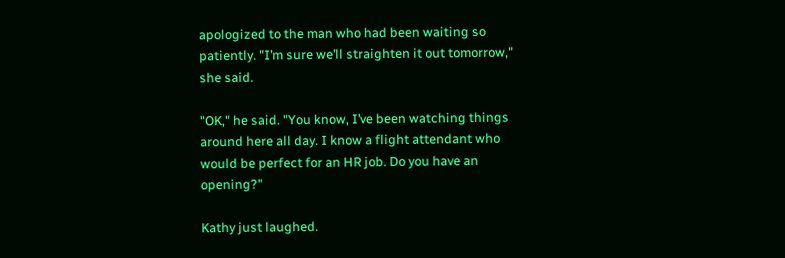apologized to the man who had been waiting so patiently. "I’m sure we’ll straighten it out tomorrow," she said.

"OK," he said. "You know, I’ve been watching things around here all day. I know a flight attendant who would be perfect for an HR job. Do you have an opening?"

Kathy just laughed.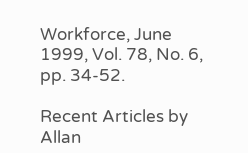Workforce, June 1999, Vol. 78, No. 6, pp. 34-52.

Recent Articles by Allan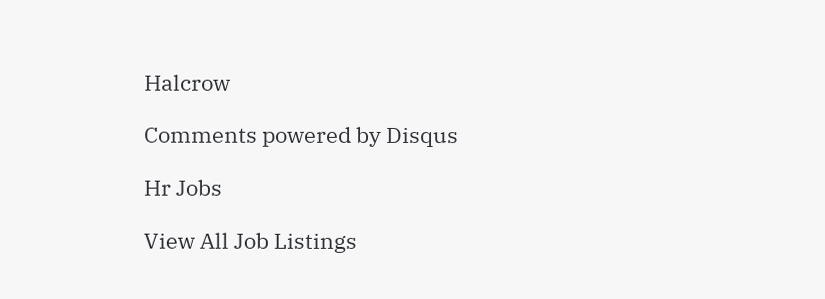Halcrow

Comments powered by Disqus

Hr Jobs

View All Job Listings